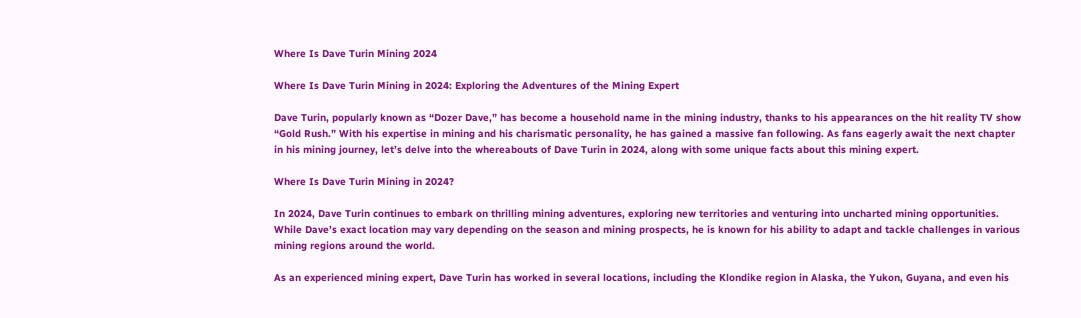Where Is Dave Turin Mining 2024

Where Is Dave Turin Mining in 2024: Exploring the Adventures of the Mining Expert

Dave Turin, popularly known as “Dozer Dave,” has become a household name in the mining industry, thanks to his appearances on the hit reality TV show “Gold Rush.” With his expertise in mining and his charismatic personality, he has gained a massive fan following. As fans eagerly await the next chapter in his mining journey, let’s delve into the whereabouts of Dave Turin in 2024, along with some unique facts about this mining expert.

Where Is Dave Turin Mining in 2024?

In 2024, Dave Turin continues to embark on thrilling mining adventures, exploring new territories and venturing into uncharted mining opportunities. While Dave’s exact location may vary depending on the season and mining prospects, he is known for his ability to adapt and tackle challenges in various mining regions around the world.

As an experienced mining expert, Dave Turin has worked in several locations, including the Klondike region in Alaska, the Yukon, Guyana, and even his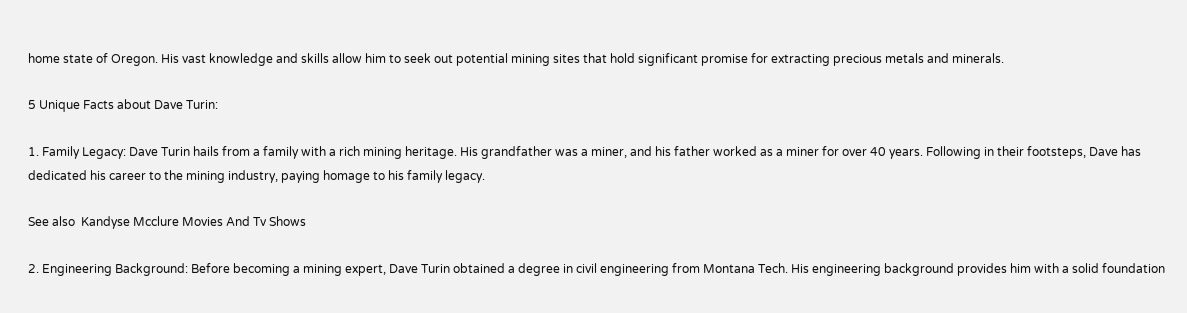home state of Oregon. His vast knowledge and skills allow him to seek out potential mining sites that hold significant promise for extracting precious metals and minerals.

5 Unique Facts about Dave Turin:

1. Family Legacy: Dave Turin hails from a family with a rich mining heritage. His grandfather was a miner, and his father worked as a miner for over 40 years. Following in their footsteps, Dave has dedicated his career to the mining industry, paying homage to his family legacy.

See also  Kandyse Mcclure Movies And Tv Shows

2. Engineering Background: Before becoming a mining expert, Dave Turin obtained a degree in civil engineering from Montana Tech. His engineering background provides him with a solid foundation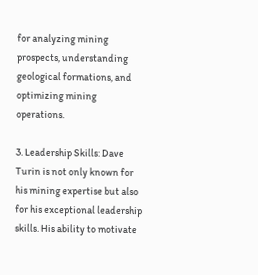for analyzing mining prospects, understanding geological formations, and optimizing mining operations.

3. Leadership Skills: Dave Turin is not only known for his mining expertise but also for his exceptional leadership skills. His ability to motivate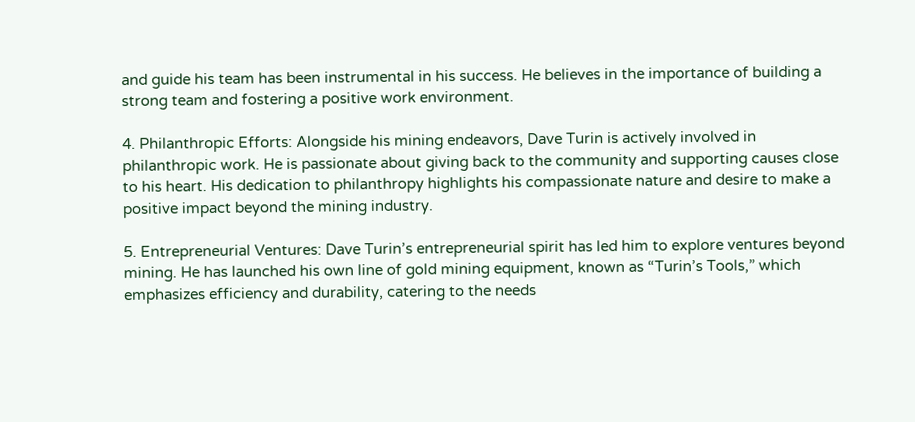and guide his team has been instrumental in his success. He believes in the importance of building a strong team and fostering a positive work environment.

4. Philanthropic Efforts: Alongside his mining endeavors, Dave Turin is actively involved in philanthropic work. He is passionate about giving back to the community and supporting causes close to his heart. His dedication to philanthropy highlights his compassionate nature and desire to make a positive impact beyond the mining industry.

5. Entrepreneurial Ventures: Dave Turin’s entrepreneurial spirit has led him to explore ventures beyond mining. He has launched his own line of gold mining equipment, known as “Turin’s Tools,” which emphasizes efficiency and durability, catering to the needs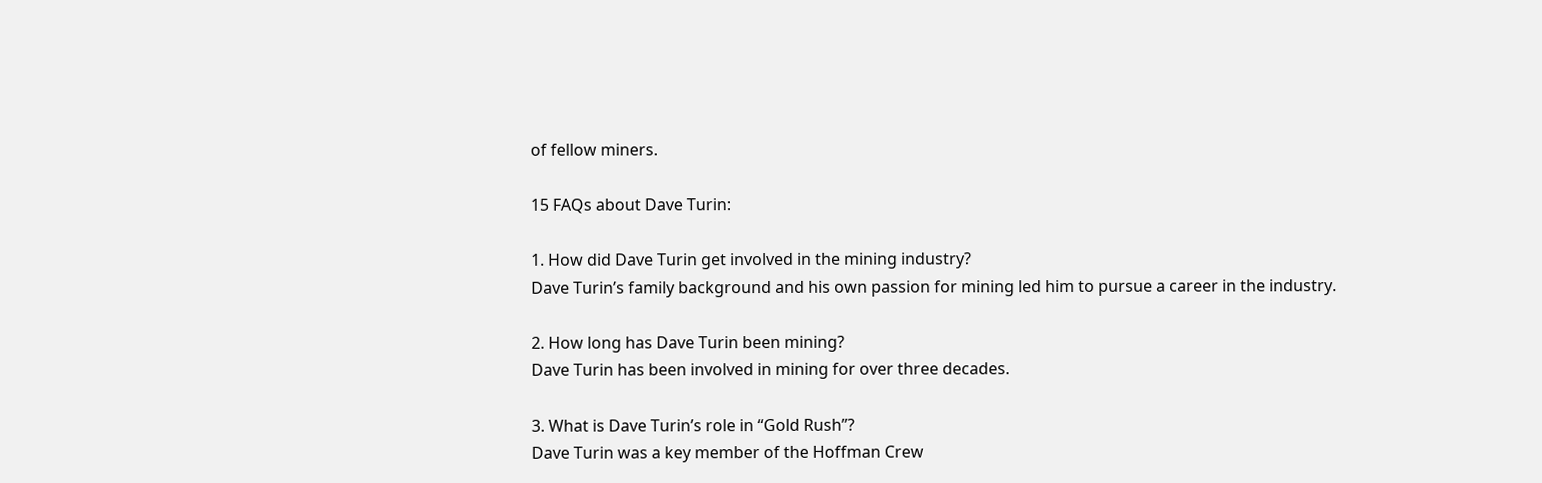of fellow miners.

15 FAQs about Dave Turin:

1. How did Dave Turin get involved in the mining industry?
Dave Turin’s family background and his own passion for mining led him to pursue a career in the industry.

2. How long has Dave Turin been mining?
Dave Turin has been involved in mining for over three decades.

3. What is Dave Turin’s role in “Gold Rush”?
Dave Turin was a key member of the Hoffman Crew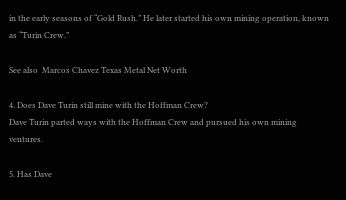in the early seasons of “Gold Rush.” He later started his own mining operation, known as “Turin Crew.”

See also  Marcos Chavez Texas Metal Net Worth

4. Does Dave Turin still mine with the Hoffman Crew?
Dave Turin parted ways with the Hoffman Crew and pursued his own mining ventures.

5. Has Dave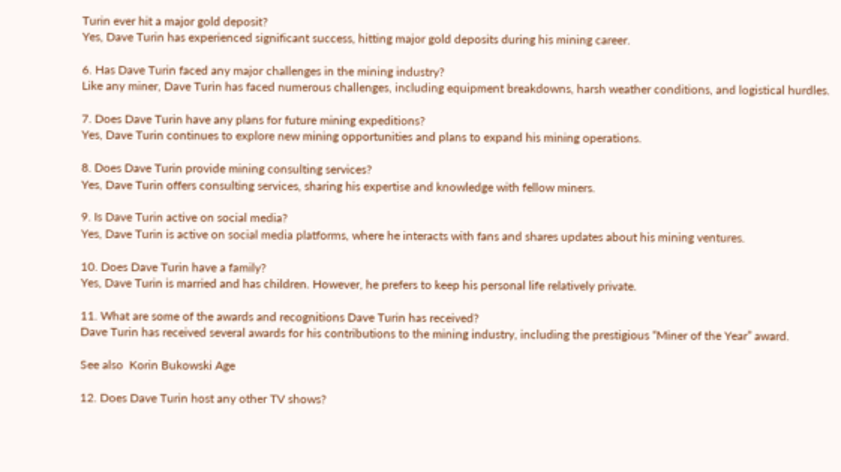Turin ever hit a major gold deposit?
Yes, Dave Turin has experienced significant success, hitting major gold deposits during his mining career.

6. Has Dave Turin faced any major challenges in the mining industry?
Like any miner, Dave Turin has faced numerous challenges, including equipment breakdowns, harsh weather conditions, and logistical hurdles.

7. Does Dave Turin have any plans for future mining expeditions?
Yes, Dave Turin continues to explore new mining opportunities and plans to expand his mining operations.

8. Does Dave Turin provide mining consulting services?
Yes, Dave Turin offers consulting services, sharing his expertise and knowledge with fellow miners.

9. Is Dave Turin active on social media?
Yes, Dave Turin is active on social media platforms, where he interacts with fans and shares updates about his mining ventures.

10. Does Dave Turin have a family?
Yes, Dave Turin is married and has children. However, he prefers to keep his personal life relatively private.

11. What are some of the awards and recognitions Dave Turin has received?
Dave Turin has received several awards for his contributions to the mining industry, including the prestigious “Miner of the Year” award.

See also  Korin Bukowski Age

12. Does Dave Turin host any other TV shows?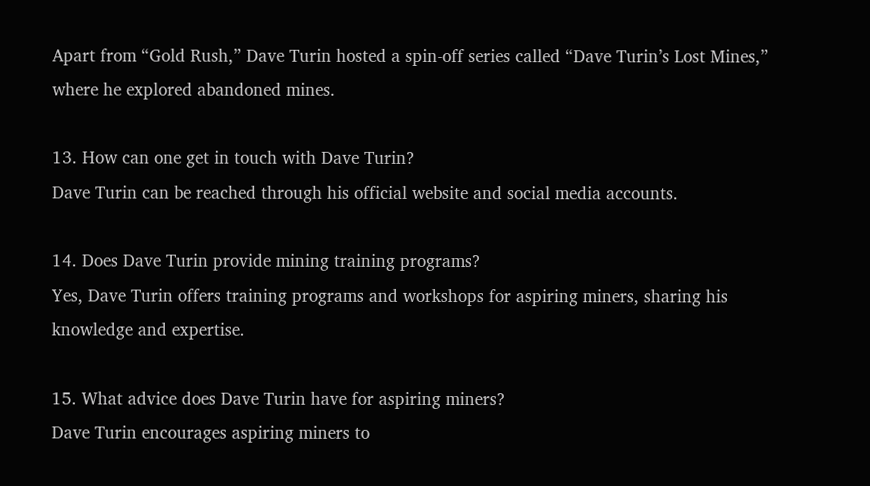Apart from “Gold Rush,” Dave Turin hosted a spin-off series called “Dave Turin’s Lost Mines,” where he explored abandoned mines.

13. How can one get in touch with Dave Turin?
Dave Turin can be reached through his official website and social media accounts.

14. Does Dave Turin provide mining training programs?
Yes, Dave Turin offers training programs and workshops for aspiring miners, sharing his knowledge and expertise.

15. What advice does Dave Turin have for aspiring miners?
Dave Turin encourages aspiring miners to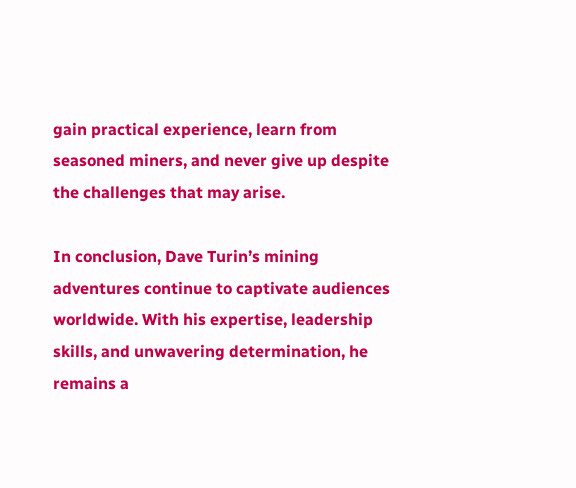gain practical experience, learn from seasoned miners, and never give up despite the challenges that may arise.

In conclusion, Dave Turin’s mining adventures continue to captivate audiences worldwide. With his expertise, leadership skills, and unwavering determination, he remains a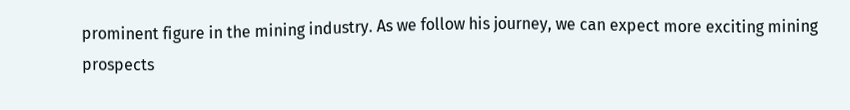prominent figure in the mining industry. As we follow his journey, we can expect more exciting mining prospects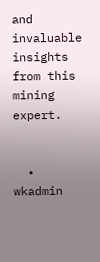and invaluable insights from this mining expert.


  • wkadmin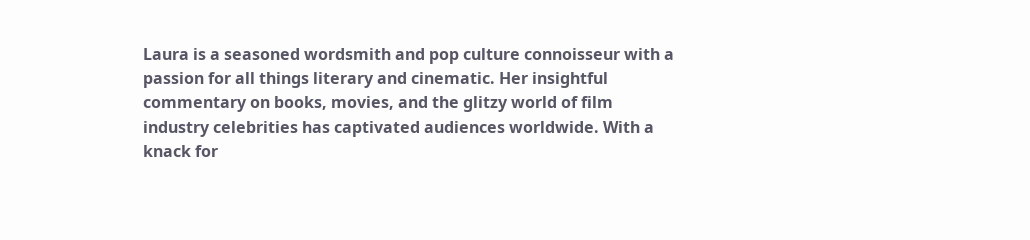Laura is a seasoned wordsmith and pop culture connoisseur with a passion for all things literary and cinematic. Her insightful commentary on books, movies, and the glitzy world of film industry celebrities has captivated audiences worldwide. With a knack for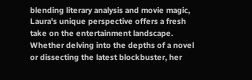blending literary analysis and movie magic, Laura's unique perspective offers a fresh take on the entertainment landscape. Whether delving into the depths of a novel or dissecting the latest blockbuster, her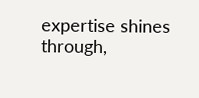expertise shines through,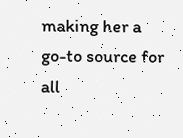making her a go-to source for all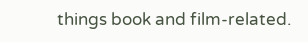things book and film-related.